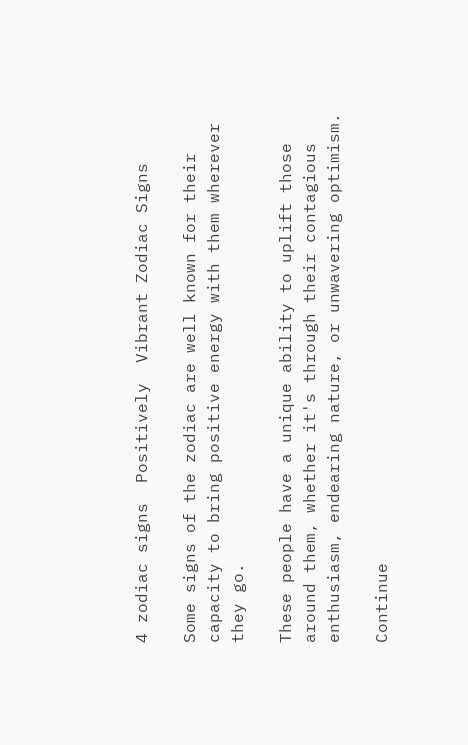4 zodiac signs  Positively  Vibrant Zodiac Signs

Some signs of the zodiac are well known for their capacity to bring positive energy with them wherever they go.

These people have a unique ability to uplift those around them, whether it's through their contagious enthusiasm, endearing nature, or unwavering optimism.

Continue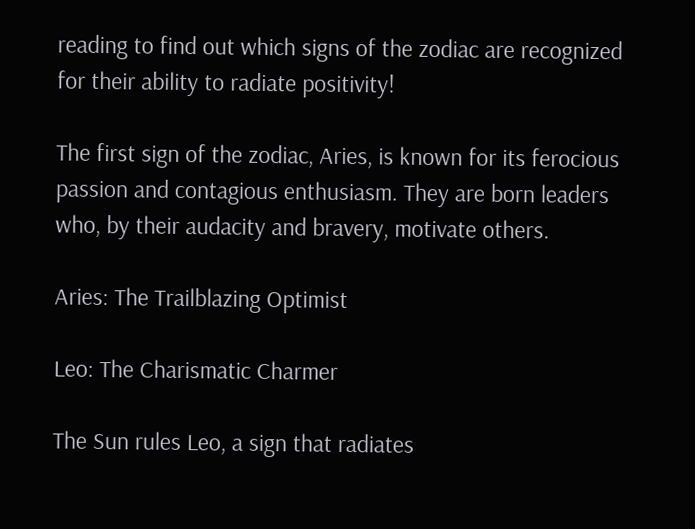reading to find out which signs of the zodiac are recognized for their ability to radiate positivity!

The first sign of the zodiac, Aries, is known for its ferocious passion and contagious enthusiasm. They are born leaders who, by their audacity and bravery, motivate others.

Aries: The Trailblazing Optimist

Leo: The Charismatic Charmer

The Sun rules Leo, a sign that radiates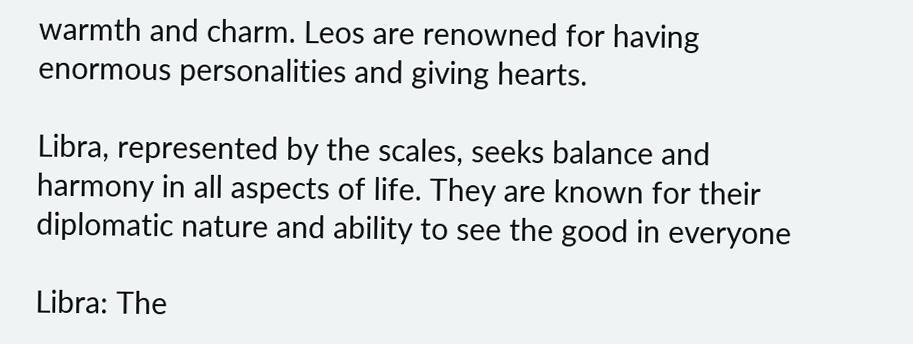warmth and charm. Leos are renowned for having enormous personalities and giving hearts.

Libra, represented by the scales, seeks balance and harmony in all aspects of life. They are known for their diplomatic nature and ability to see the good in everyone

Libra: The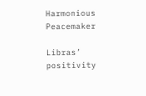Harmonious Peacemaker

Libras’ positivity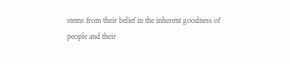stems from their belief in the inherent goodness of people and their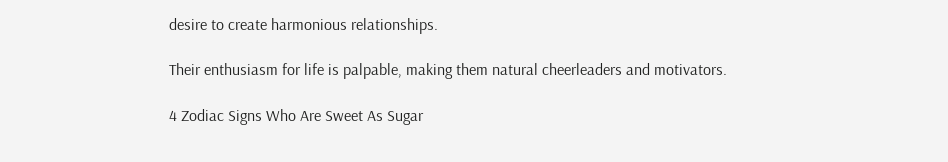desire to create harmonious relationships.

Their enthusiasm for life is palpable, making them natural cheerleaders and motivators.

4 Zodiac Signs Who Are Sweet As Sugar